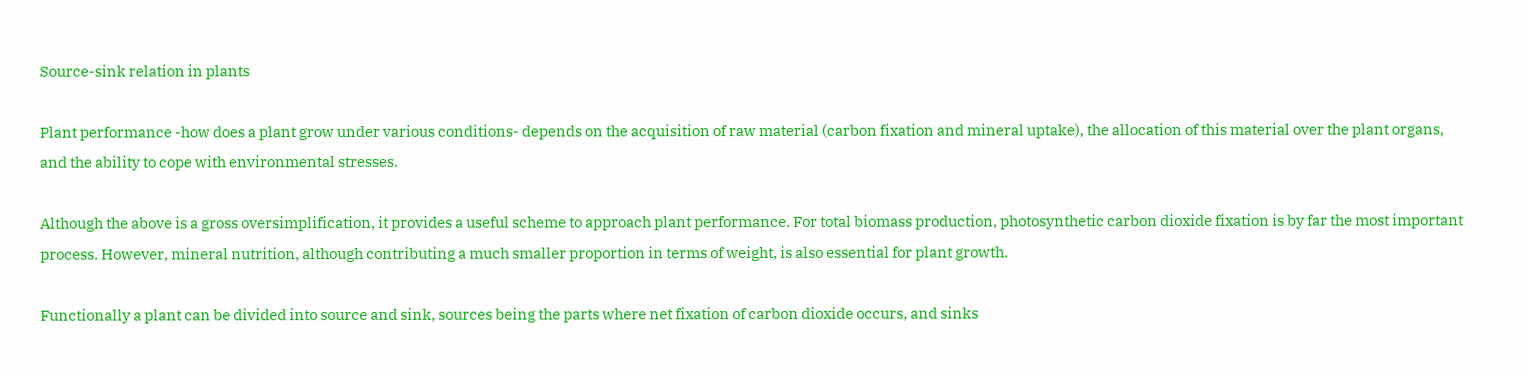Source-sink relation in plants

Plant performance -how does a plant grow under various conditions- depends on the acquisition of raw material (carbon fixation and mineral uptake), the allocation of this material over the plant organs, and the ability to cope with environmental stresses.

Although the above is a gross oversimplification, it provides a useful scheme to approach plant performance. For total biomass production, photosynthetic carbon dioxide fixation is by far the most important process. However, mineral nutrition, although contributing a much smaller proportion in terms of weight, is also essential for plant growth.

Functionally a plant can be divided into source and sink, sources being the parts where net fixation of carbon dioxide occurs, and sinks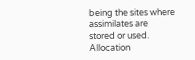being the sites where assimilates are stored or used. Allocation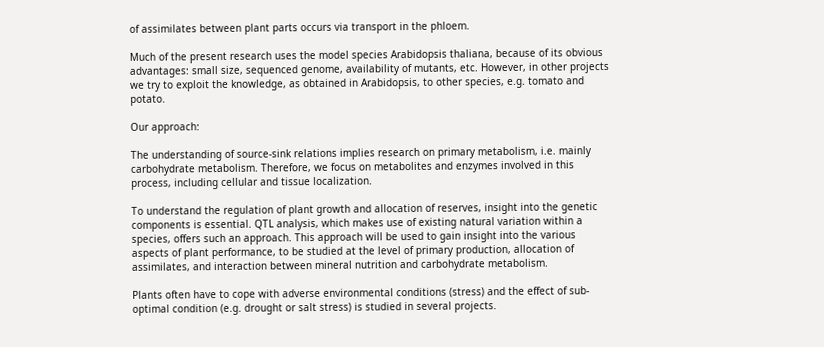of assimilates between plant parts occurs via transport in the phloem.

Much of the present research uses the model species Arabidopsis thaliana, because of its obvious advantages: small size, sequenced genome, availability of mutants, etc. However, in other projects we try to exploit the knowledge, as obtained in Arabidopsis, to other species, e.g. tomato and potato.

Our approach:

The understanding of source-sink relations implies research on primary metabolism, i.e. mainly carbohydrate metabolism. Therefore, we focus on metabolites and enzymes involved in this process, including cellular and tissue localization.

To understand the regulation of plant growth and allocation of reserves, insight into the genetic components is essential. QTL analysis, which makes use of existing natural variation within a species, offers such an approach. This approach will be used to gain insight into the various aspects of plant performance, to be studied at the level of primary production, allocation of assimilates, and interaction between mineral nutrition and carbohydrate metabolism.

Plants often have to cope with adverse environmental conditions (stress) and the effect of sub-optimal condition (e.g. drought or salt stress) is studied in several projects.